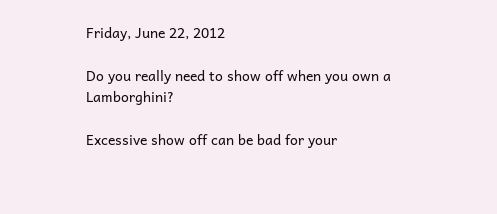Friday, June 22, 2012

Do you really need to show off when you own a Lamborghini?

Excessive show off can be bad for your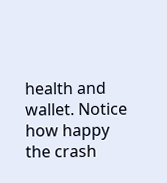health and wallet. Notice how happy the crash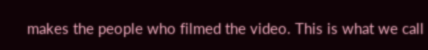makes the people who filmed the video. This is what we call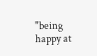"being happy at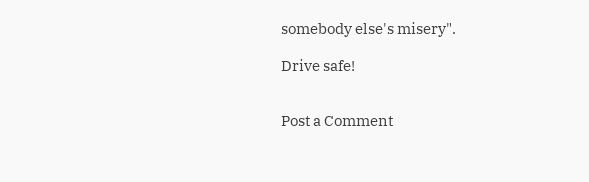somebody else's misery".

Drive safe!


Post a Comment